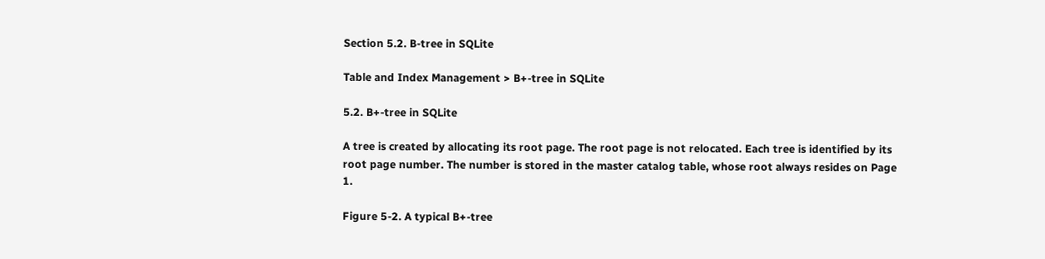Section 5.2. B-tree in SQLite

Table and Index Management > B+-tree in SQLite

5.2. B+-tree in SQLite

A tree is created by allocating its root page. The root page is not relocated. Each tree is identified by its root page number. The number is stored in the master catalog table, whose root always resides on Page 1.

Figure 5-2. A typical B+-tree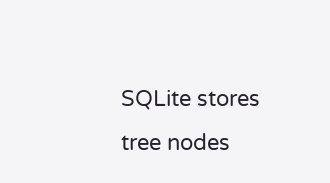SQLite stores tree nodes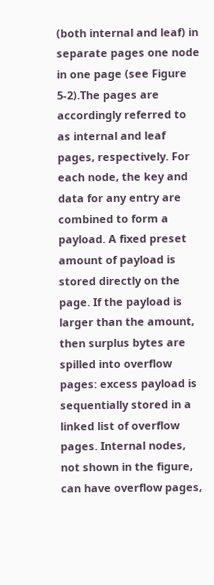(both internal and leaf) in separate pages one node in one page (see Figure 5-2).The pages are accordingly referred to as internal and leaf pages, respectively. For each node, the key and data for any entry are combined to form a payload. A fixed preset amount of payload is stored directly on the page. If the payload is larger than the amount, then surplus bytes are spilled into overflow pages: excess payload is sequentially stored in a linked list of overflow pages. Internal nodes, not shown in the figure, can have overflow pages,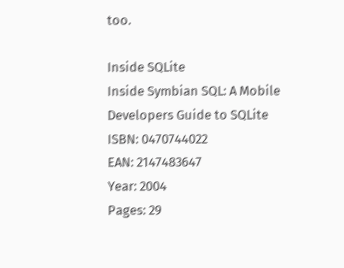too.

Inside SQLite
Inside Symbian SQL: A Mobile Developers Guide to SQLite
ISBN: 0470744022
EAN: 2147483647
Year: 2004
Pages: 29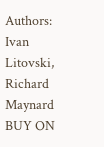Authors: Ivan Litovski, Richard Maynard
BUY ON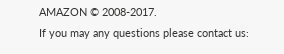AMAZON © 2008-2017.
If you may any questions please contact us: